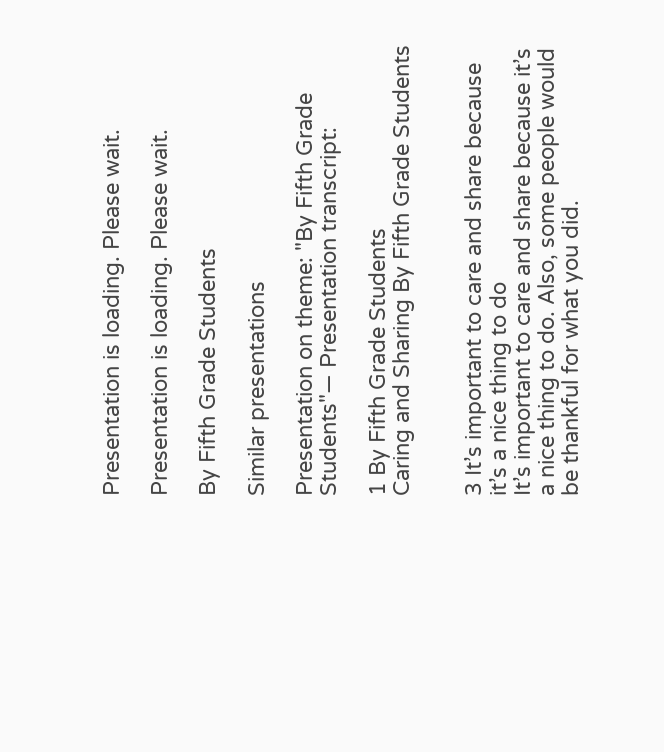Presentation is loading. Please wait.

Presentation is loading. Please wait.

By Fifth Grade Students

Similar presentations

Presentation on theme: "By Fifth Grade Students"— Presentation transcript:

1 By Fifth Grade Students
Caring and Sharing By Fifth Grade Students


3 It’s important to care and share because it’s a nice thing to do
It’s important to care and share because it’s a nice thing to do. Also, some people would be thankful for what you did.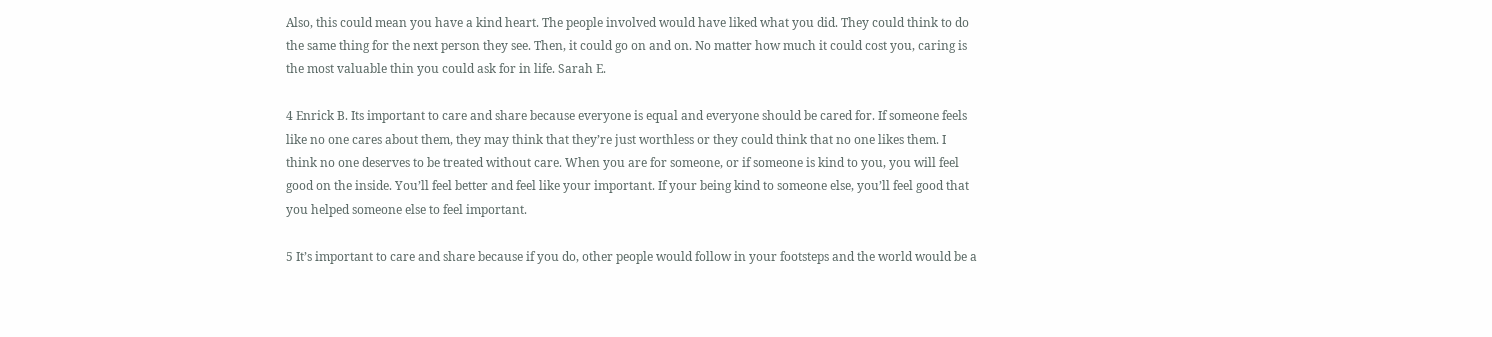Also, this could mean you have a kind heart. The people involved would have liked what you did. They could think to do the same thing for the next person they see. Then, it could go on and on. No matter how much it could cost you, caring is the most valuable thin you could ask for in life. Sarah E.

4 Enrick B. Its important to care and share because everyone is equal and everyone should be cared for. If someone feels like no one cares about them, they may think that they’re just worthless or they could think that no one likes them. I think no one deserves to be treated without care. When you are for someone, or if someone is kind to you, you will feel good on the inside. You’ll feel better and feel like your important. If your being kind to someone else, you’ll feel good that you helped someone else to feel important.

5 It’s important to care and share because if you do, other people would follow in your footsteps and the world would be a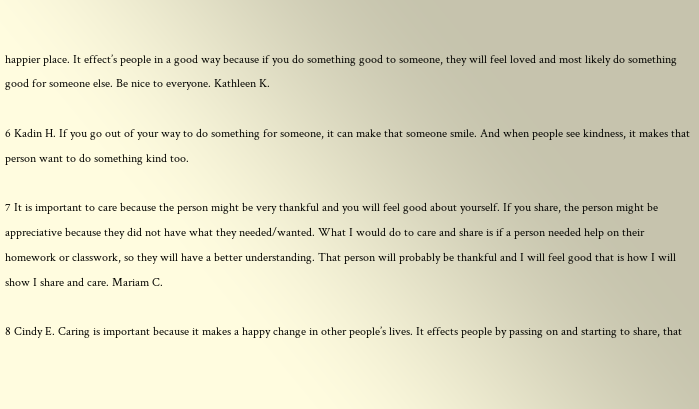happier place. It effect’s people in a good way because if you do something good to someone, they will feel loved and most likely do something good for someone else. Be nice to everyone. Kathleen K.

6 Kadin H. If you go out of your way to do something for someone, it can make that someone smile. And when people see kindness, it makes that person want to do something kind too.

7 It is important to care because the person might be very thankful and you will feel good about yourself. If you share, the person might be appreciative because they did not have what they needed/wanted. What I would do to care and share is if a person needed help on their homework or classwork, so they will have a better understanding. That person will probably be thankful and I will feel good that is how I will show I share and care. Mariam C.

8 Cindy E. Caring is important because it makes a happy change in other people’s lives. It effects people by passing on and starting to share, that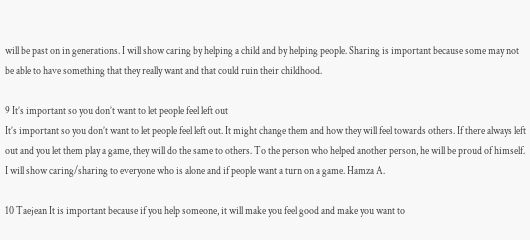will be past on in generations. I will show caring by helping a child and by helping people. Sharing is important because some may not be able to have something that they really want and that could ruin their childhood.

9 It’s important so you don’t want to let people feel left out
It’s important so you don’t want to let people feel left out. It might change them and how they will feel towards others. If there always left out and you let them play a game, they will do the same to others. To the person who helped another person, he will be proud of himself. I will show caring/sharing to everyone who is alone and if people want a turn on a game. Hamza A.

10 Taejean It is important because if you help someone, it will make you feel good and make you want to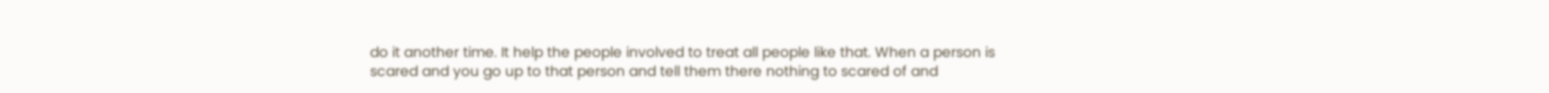do it another time. It help the people involved to treat all people like that. When a person is scared and you go up to that person and tell them there nothing to scared of and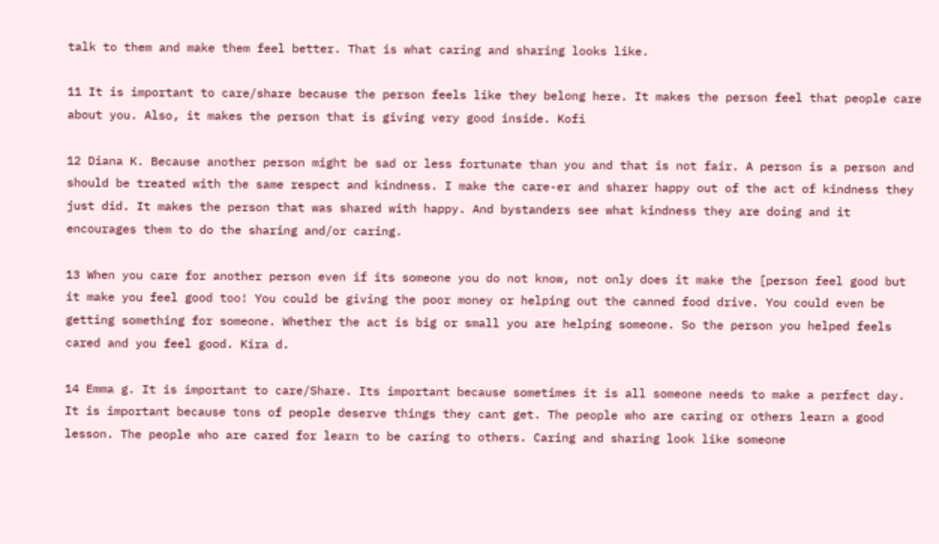talk to them and make them feel better. That is what caring and sharing looks like.

11 It is important to care/share because the person feels like they belong here. It makes the person feel that people care about you. Also, it makes the person that is giving very good inside. Kofi

12 Diana K. Because another person might be sad or less fortunate than you and that is not fair. A person is a person and should be treated with the same respect and kindness. I make the care-er and sharer happy out of the act of kindness they just did. It makes the person that was shared with happy. And bystanders see what kindness they are doing and it encourages them to do the sharing and/or caring.

13 When you care for another person even if its someone you do not know, not only does it make the [person feel good but it make you feel good too! You could be giving the poor money or helping out the canned food drive. You could even be getting something for someone. Whether the act is big or small you are helping someone. So the person you helped feels cared and you feel good. Kira d.

14 Emma g. It is important to care/Share. Its important because sometimes it is all someone needs to make a perfect day. It is important because tons of people deserve things they cant get. The people who are caring or others learn a good lesson. The people who are cared for learn to be caring to others. Caring and sharing look like someone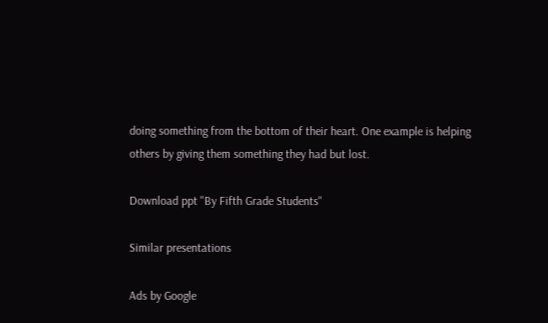doing something from the bottom of their heart. One example is helping others by giving them something they had but lost.

Download ppt "By Fifth Grade Students"

Similar presentations

Ads by Google